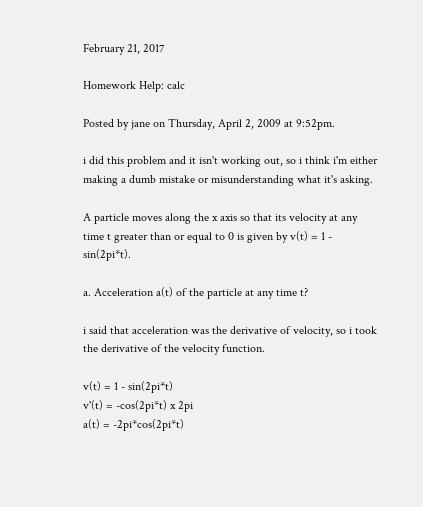February 21, 2017

Homework Help: calc

Posted by jane on Thursday, April 2, 2009 at 9:52pm.

i did this problem and it isn't working out, so i think i'm either making a dumb mistake or misunderstanding what it's asking.

A particle moves along the x axis so that its velocity at any time t greater than or equal to 0 is given by v(t) = 1 - sin(2pi*t).

a. Acceleration a(t) of the particle at any time t?

i said that acceleration was the derivative of velocity, so i took the derivative of the velocity function.

v(t) = 1 - sin(2pi*t)
v'(t) = -cos(2pi*t) x 2pi
a(t) = -2pi*cos(2pi*t)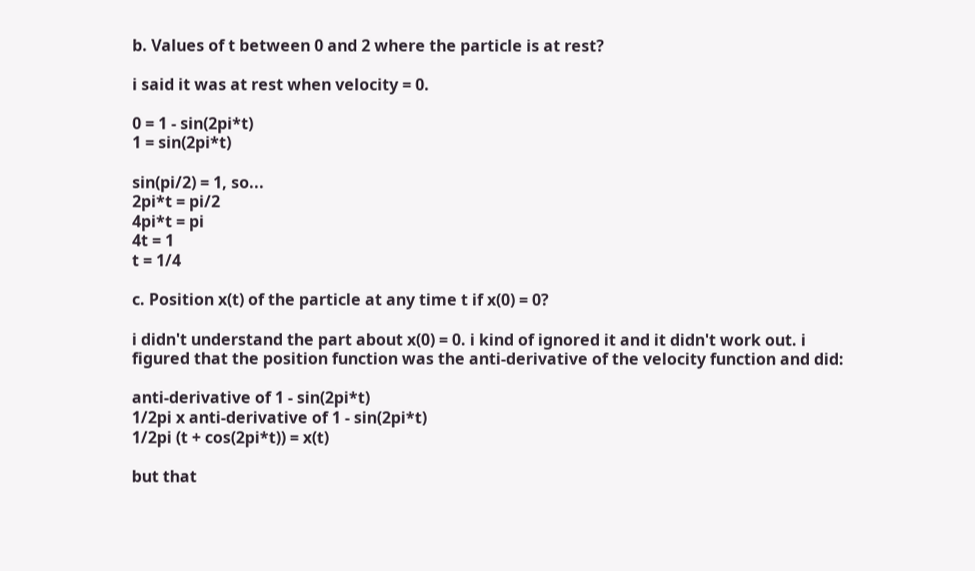b. Values of t between 0 and 2 where the particle is at rest?

i said it was at rest when velocity = 0.

0 = 1 - sin(2pi*t)
1 = sin(2pi*t)

sin(pi/2) = 1, so...
2pi*t = pi/2
4pi*t = pi
4t = 1
t = 1/4

c. Position x(t) of the particle at any time t if x(0) = 0?

i didn't understand the part about x(0) = 0. i kind of ignored it and it didn't work out. i figured that the position function was the anti-derivative of the velocity function and did:

anti-derivative of 1 - sin(2pi*t)
1/2pi x anti-derivative of 1 - sin(2pi*t)
1/2pi (t + cos(2pi*t)) = x(t)

but that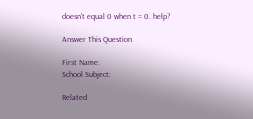doesn't equal 0 when t = 0. help?

Answer This Question

First Name:
School Subject:

Related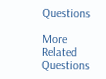Questions

More Related Questions